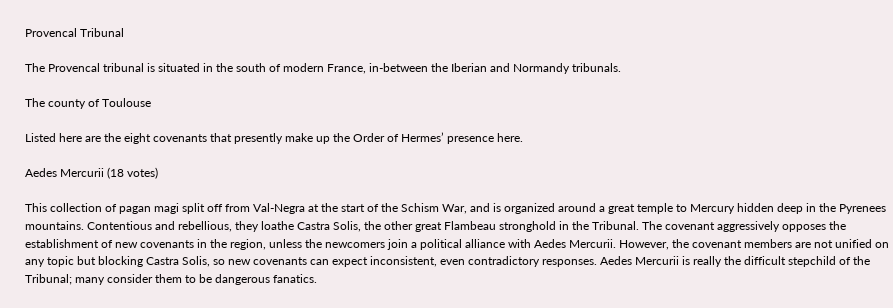Provencal Tribunal

The Provencal tribunal is situated in the south of modern France, in-between the Iberian and Normandy tribunals.

The county of Toulouse

Listed here are the eight covenants that presently make up the Order of Hermes’ presence here.

Aedes Mercurii (18 votes)

This collection of pagan magi split off from Val-Negra at the start of the Schism War, and is organized around a great temple to Mercury hidden deep in the Pyrenees mountains. Contentious and rebellious, they loathe Castra Solis, the other great Flambeau stronghold in the Tribunal. The covenant aggressively opposes the establishment of new covenants in the region, unless the newcomers join a political alliance with Aedes Mercurii. However, the covenant members are not unified on any topic but blocking Castra Solis, so new covenants can expect inconsistent, even contradictory responses. Aedes Mercurii is really the difficult stepchild of the Tribunal; many consider them to be dangerous fanatics.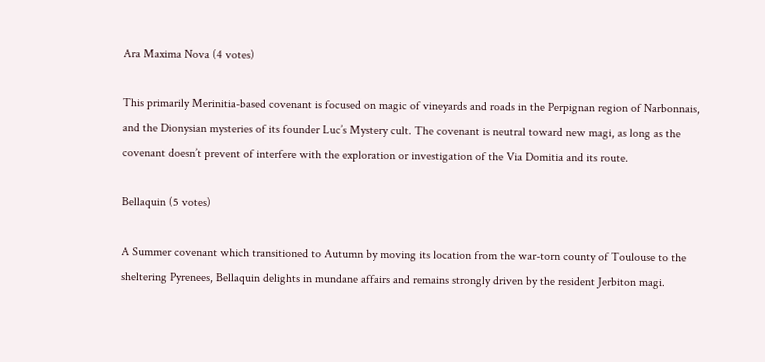Ara Maxima Nova (4 votes)

This primarily Merinitia-based covenant is focused on magic of vineyards and roads in the Perpignan region of Narbonnais, and the Dionysian mysteries of its founder Luc’s Mystery cult. The covenant is neutral toward new magi, as long as the covenant doesn’t prevent of interfere with the exploration or investigation of the Via Domitia and its route.

Bellaquin (5 votes)

A Summer covenant which transitioned to Autumn by moving its location from the war-torn county of Toulouse to the sheltering Pyrenees, Bellaquin delights in mundane affairs and remains strongly driven by the resident Jerbiton magi.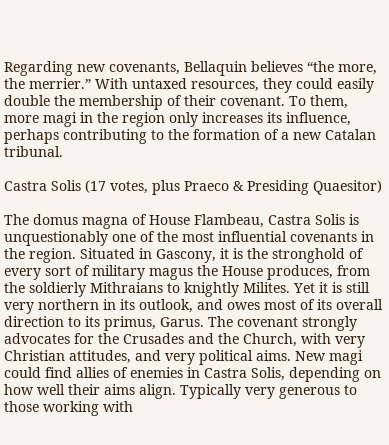Regarding new covenants, Bellaquin believes “the more, the merrier.” With untaxed resources, they could easily double the membership of their covenant. To them, more magi in the region only increases its influence, perhaps contributing to the formation of a new Catalan tribunal.

Castra Solis (17 votes, plus Praeco & Presiding Quaesitor)

The domus magna of House Flambeau, Castra Solis is unquestionably one of the most influential covenants in the region. Situated in Gascony, it is the stronghold of every sort of military magus the House produces, from the soldierly Mithraians to knightly Milites. Yet it is still very northern in its outlook, and owes most of its overall direction to its primus, Garus. The covenant strongly advocates for the Crusades and the Church, with very Christian attitudes, and very political aims. New magi could find allies of enemies in Castra Solis, depending on how well their aims align. Typically very generous to those working with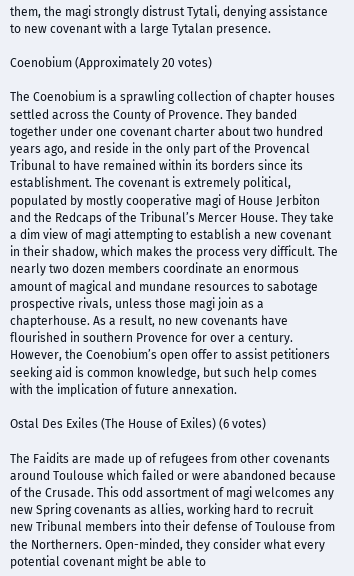them, the magi strongly distrust Tytali, denying assistance to new covenant with a large Tytalan presence.

Coenobium (Approximately 20 votes)

The Coenobium is a sprawling collection of chapter houses settled across the County of Provence. They banded together under one covenant charter about two hundred years ago, and reside in the only part of the Provencal Tribunal to have remained within its borders since its establishment. The covenant is extremely political, populated by mostly cooperative magi of House Jerbiton and the Redcaps of the Tribunal’s Mercer House. They take a dim view of magi attempting to establish a new covenant in their shadow, which makes the process very difficult. The nearly two dozen members coordinate an enormous amount of magical and mundane resources to sabotage prospective rivals, unless those magi join as a chapterhouse. As a result, no new covenants have flourished in southern Provence for over a century. However, the Coenobium’s open offer to assist petitioners seeking aid is common knowledge, but such help comes with the implication of future annexation.

Ostal Des Exiles (The House of Exiles) (6 votes)

The Faidits are made up of refugees from other covenants around Toulouse which failed or were abandoned because of the Crusade. This odd assortment of magi welcomes any new Spring covenants as allies, working hard to recruit new Tribunal members into their defense of Toulouse from the Northerners. Open-minded, they consider what every potential covenant might be able to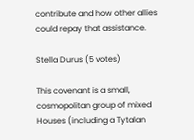contribute and how other allies could repay that assistance.

Stella Durus (5 votes)

This covenant is a small, cosmopolitan group of mixed Houses (including a Tytalan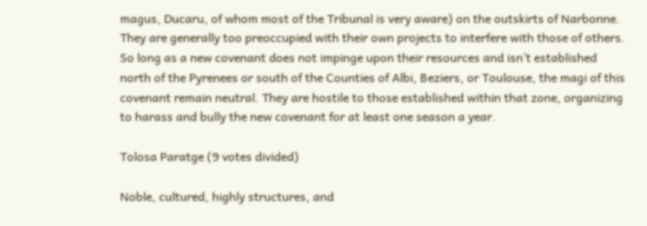magus, Ducaru, of whom most of the Tribunal is very aware) on the outskirts of Narbonne. They are generally too preoccupied with their own projects to interfere with those of others. So long as a new covenant does not impinge upon their resources and isn’t established north of the Pyrenees or south of the Counties of Albi, Beziers, or Toulouse, the magi of this covenant remain neutral. They are hostile to those established within that zone, organizing to harass and bully the new covenant for at least one season a year.

Tolosa Paratge (9 votes divided)

Noble, cultured, highly structures, and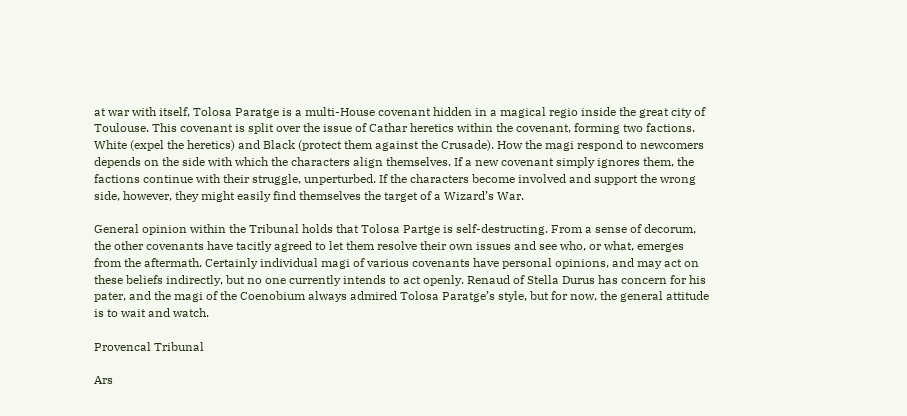at war with itself, Tolosa Paratge is a multi-House covenant hidden in a magical regio inside the great city of Toulouse. This covenant is split over the issue of Cathar heretics within the covenant, forming two factions. White (expel the heretics) and Black (protect them against the Crusade). How the magi respond to newcomers depends on the side with which the characters align themselves. If a new covenant simply ignores them, the factions continue with their struggle, unperturbed. If the characters become involved and support the wrong side, however, they might easily find themselves the target of a Wizard’s War.

General opinion within the Tribunal holds that Tolosa Partge is self-destructing. From a sense of decorum, the other covenants have tacitly agreed to let them resolve their own issues and see who, or what, emerges from the aftermath. Certainly individual magi of various covenants have personal opinions, and may act on these beliefs indirectly, but no one currently intends to act openly. Renaud of Stella Durus has concern for his pater, and the magi of the Coenobium always admired Tolosa Paratge’s style, but for now, the general attitude is to wait and watch.

Provencal Tribunal

Ars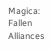Magica: Fallen Alliances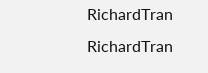RichardTran RichardTran